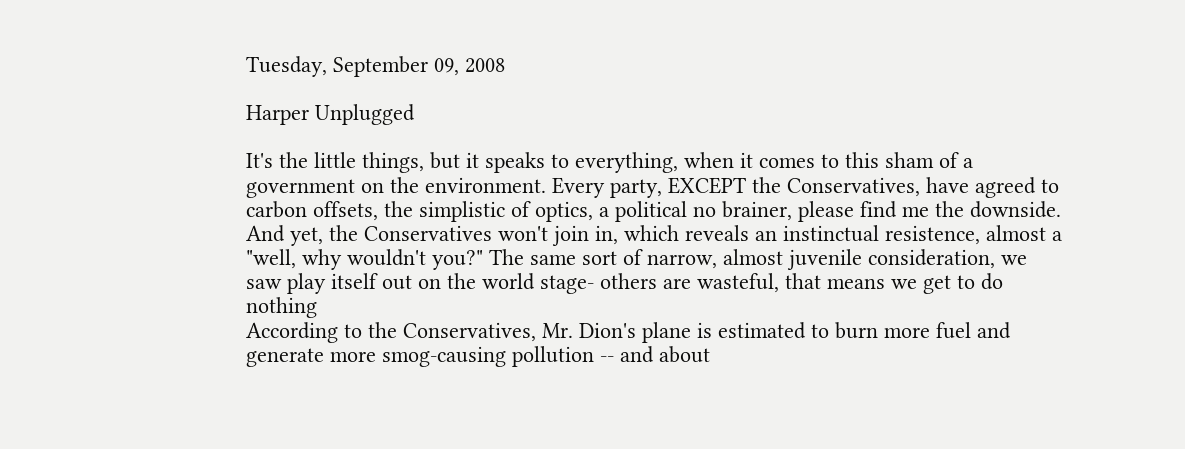Tuesday, September 09, 2008

Harper Unplugged

It's the little things, but it speaks to everything, when it comes to this sham of a government on the environment. Every party, EXCEPT the Conservatives, have agreed to carbon offsets, the simplistic of optics, a political no brainer, please find me the downside. And yet, the Conservatives won't join in, which reveals an instinctual resistence, almost a "well, why wouldn't you?" The same sort of narrow, almost juvenile consideration, we saw play itself out on the world stage- others are wasteful, that means we get to do nothing
According to the Conservatives, Mr. Dion's plane is estimated to burn more fuel and generate more smog-causing pollution -- and about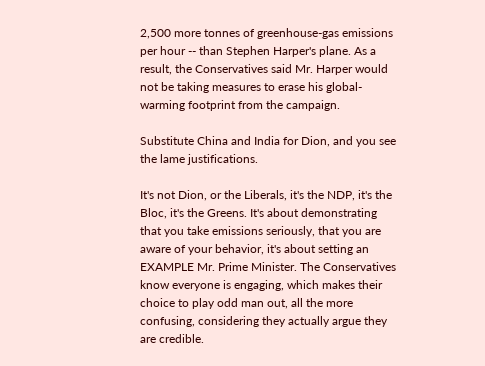2,500 more tonnes of greenhouse-gas emissions per hour -- than Stephen Harper's plane. As a result, the Conservatives said Mr. Harper would not be taking measures to erase his global-warming footprint from the campaign.

Substitute China and India for Dion, and you see the lame justifications.

It's not Dion, or the Liberals, it's the NDP, it's the Bloc, it's the Greens. It's about demonstrating that you take emissions seriously, that you are aware of your behavior, it's about setting an EXAMPLE Mr. Prime Minister. The Conservatives know everyone is engaging, which makes their choice to play odd man out, all the more confusing, considering they actually argue they are credible.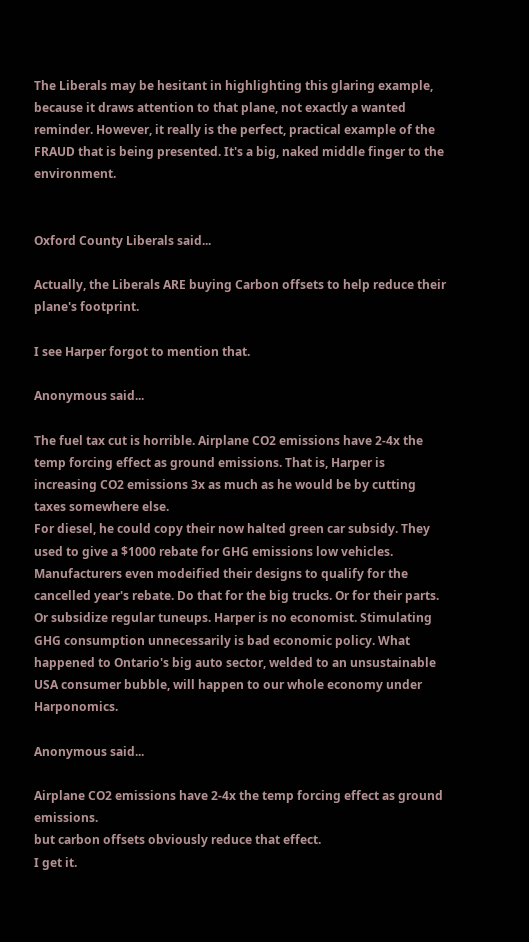The Liberals may be hesitant in highlighting this glaring example, because it draws attention to that plane, not exactly a wanted reminder. However, it really is the perfect, practical example of the FRAUD that is being presented. It's a big, naked middle finger to the environment.


Oxford County Liberals said...

Actually, the Liberals ARE buying Carbon offsets to help reduce their plane's footprint.

I see Harper forgot to mention that.

Anonymous said...

The fuel tax cut is horrible. Airplane CO2 emissions have 2-4x the temp forcing effect as ground emissions. That is, Harper is increasing CO2 emissions 3x as much as he would be by cutting taxes somewhere else.
For diesel, he could copy their now halted green car subsidy. They used to give a $1000 rebate for GHG emissions low vehicles. Manufacturers even modeified their designs to qualify for the cancelled year's rebate. Do that for the big trucks. Or for their parts. Or subsidize regular tuneups. Harper is no economist. Stimulating GHG consumption unnecessarily is bad economic policy. What happened to Ontario's big auto sector, welded to an unsustainable USA consumer bubble, will happen to our whole economy under Harponomics.

Anonymous said...

Airplane CO2 emissions have 2-4x the temp forcing effect as ground emissions.
but carbon offsets obviously reduce that effect.
I get it.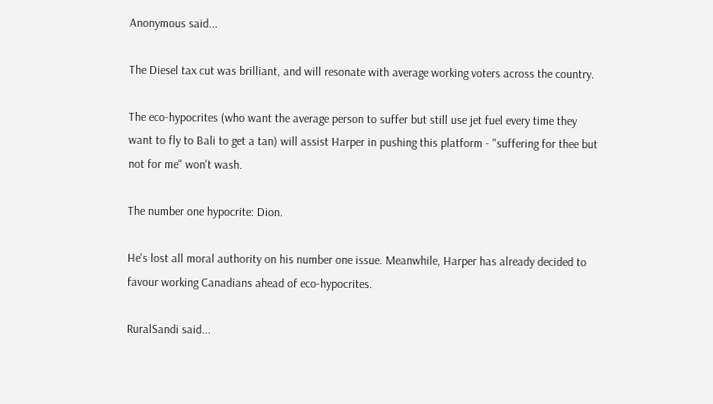Anonymous said...

The Diesel tax cut was brilliant, and will resonate with average working voters across the country.

The eco-hypocrites (who want the average person to suffer but still use jet fuel every time they want to fly to Bali to get a tan) will assist Harper in pushing this platform - "suffering for thee but not for me" won't wash.

The number one hypocrite: Dion.

He's lost all moral authority on his number one issue. Meanwhile, Harper has already decided to favour working Canadians ahead of eco-hypocrites.

RuralSandi said...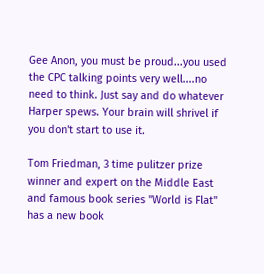Gee Anon, you must be proud...you used the CPC talking points very well....no need to think. Just say and do whatever Harper spews. Your brain will shrivel if you don't start to use it.

Tom Friedman, 3 time pulitzer prize winner and expert on the Middle East and famous book series "World is Flat" has a new book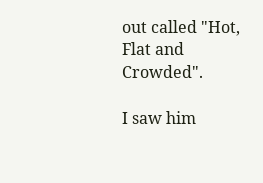out called "Hot, Flat and Crowded".

I saw him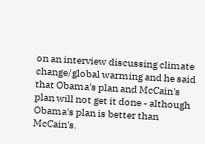on an interview discussing climate change/global warming and he said that Obama's plan and McCain's plan will not get it done - although Obama's plan is better than McCain's.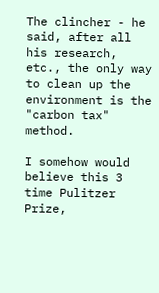The clincher - he said, after all his research, etc., the only way to clean up the environment is the "carbon tax" method.

I somehow would believe this 3 time Pulitzer Prize,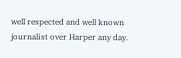well respected and well known journalist over Harper any day.